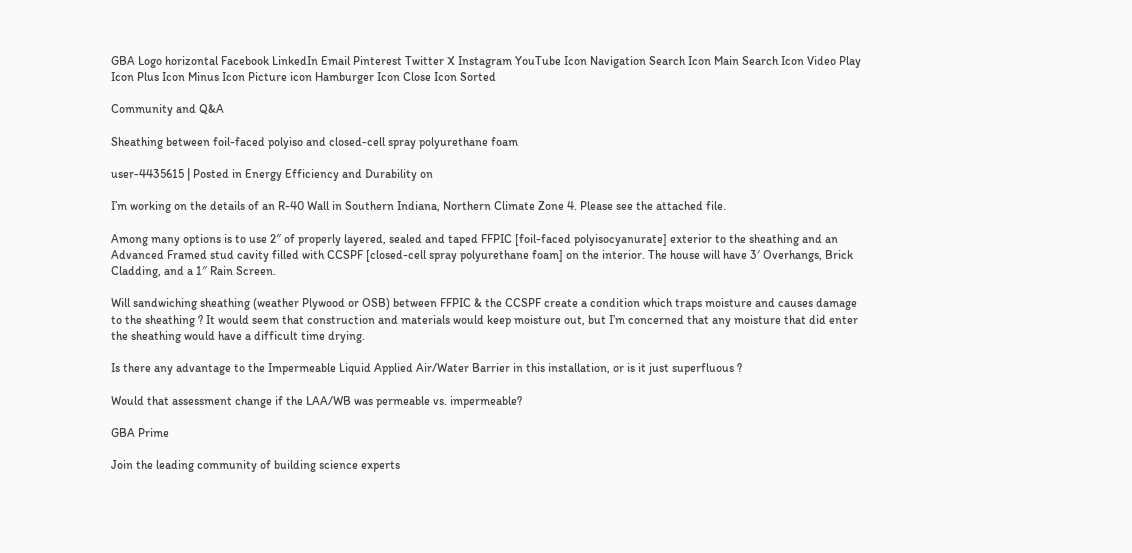GBA Logo horizontal Facebook LinkedIn Email Pinterest Twitter X Instagram YouTube Icon Navigation Search Icon Main Search Icon Video Play Icon Plus Icon Minus Icon Picture icon Hamburger Icon Close Icon Sorted

Community and Q&A

Sheathing between foil-faced polyiso and closed-cell spray polyurethane foam

user-4435615 | Posted in Energy Efficiency and Durability on

I’m working on the details of an R-40 Wall in Southern Indiana, Northern Climate Zone 4. Please see the attached file.

Among many options is to use 2″ of properly layered, sealed and taped FFPIC [foil-faced polyisocyanurate] exterior to the sheathing and an Advanced Framed stud cavity filled with CCSPF [closed-cell spray polyurethane foam] on the interior. The house will have 3′ Overhangs, Brick Cladding, and a 1″ Rain Screen.

Will sandwiching sheathing (weather Plywood or OSB) between FFPIC & the CCSPF create a condition which traps moisture and causes damage to the sheathing ? It would seem that construction and materials would keep moisture out, but I’m concerned that any moisture that did enter the sheathing would have a difficult time drying.

Is there any advantage to the Impermeable Liquid Applied Air/Water Barrier in this installation, or is it just superfluous ?

Would that assessment change if the LAA/WB was permeable vs. impermeable?

GBA Prime

Join the leading community of building science experts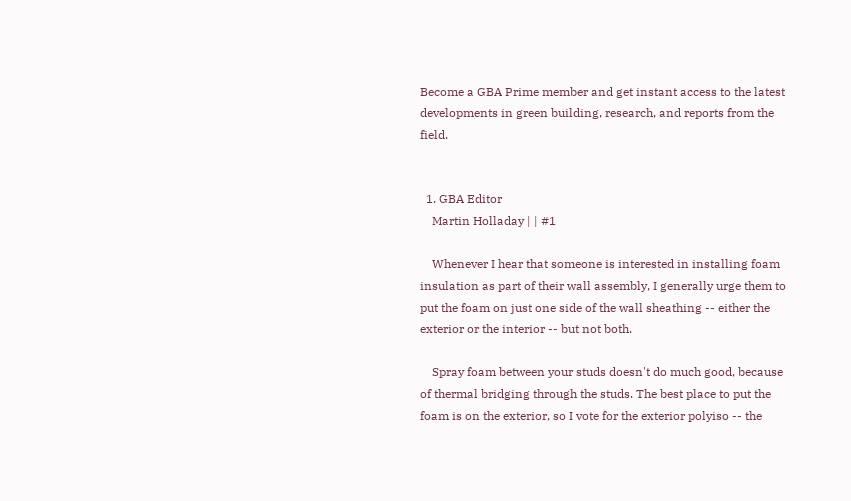Become a GBA Prime member and get instant access to the latest developments in green building, research, and reports from the field.


  1. GBA Editor
    Martin Holladay | | #1

    Whenever I hear that someone is interested in installing foam insulation as part of their wall assembly, I generally urge them to put the foam on just one side of the wall sheathing -- either the exterior or the interior -- but not both.

    Spray foam between your studs doesn't do much good, because of thermal bridging through the studs. The best place to put the foam is on the exterior, so I vote for the exterior polyiso -- the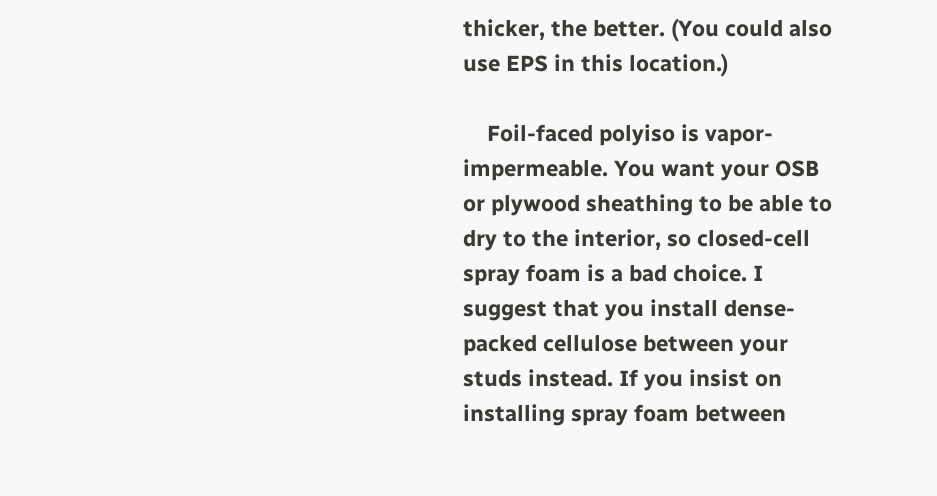thicker, the better. (You could also use EPS in this location.)

    Foil-faced polyiso is vapor-impermeable. You want your OSB or plywood sheathing to be able to dry to the interior, so closed-cell spray foam is a bad choice. I suggest that you install dense-packed cellulose between your studs instead. If you insist on installing spray foam between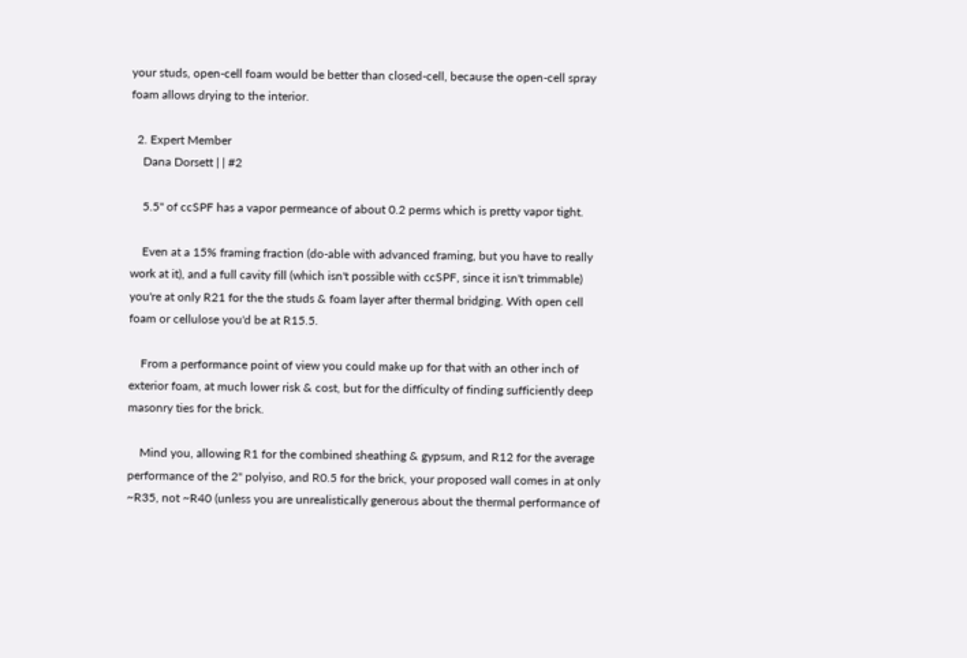your studs, open-cell foam would be better than closed-cell, because the open-cell spray foam allows drying to the interior.

  2. Expert Member
    Dana Dorsett | | #2

    5.5" of ccSPF has a vapor permeance of about 0.2 perms which is pretty vapor tight.

    Even at a 15% framing fraction (do-able with advanced framing, but you have to really work at it), and a full cavity fill (which isn't possible with ccSPF, since it isn't trimmable) you're at only R21 for the the studs & foam layer after thermal bridging. With open cell foam or cellulose you'd be at R15.5.

    From a performance point of view you could make up for that with an other inch of exterior foam, at much lower risk & cost, but for the difficulty of finding sufficiently deep masonry ties for the brick.

    Mind you, allowing R1 for the combined sheathing & gypsum, and R12 for the average performance of the 2" polyiso, and R0.5 for the brick, your proposed wall comes in at only ~R35, not ~R40 (unless you are unrealistically generous about the thermal performance of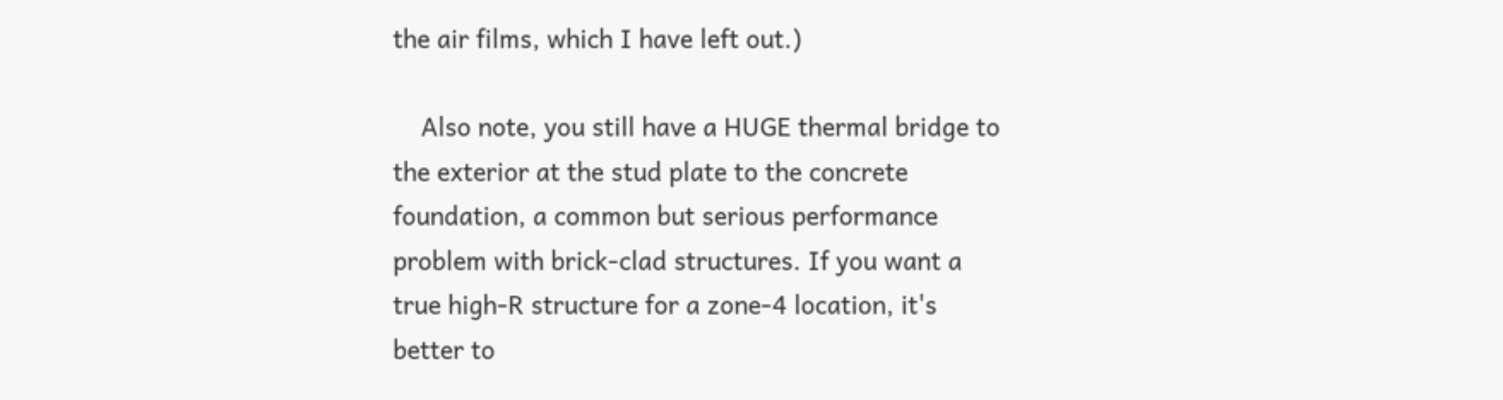the air films, which I have left out.)

    Also note, you still have a HUGE thermal bridge to the exterior at the stud plate to the concrete foundation, a common but serious performance problem with brick-clad structures. If you want a true high-R structure for a zone-4 location, it's better to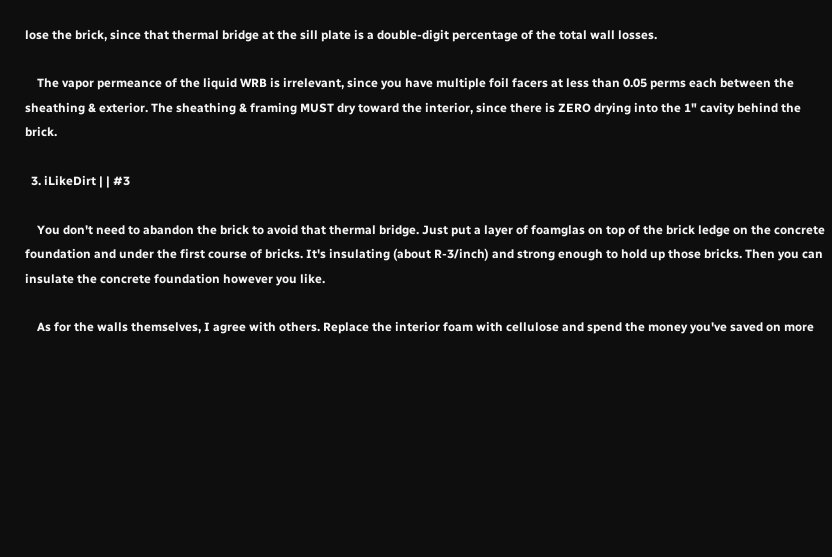lose the brick, since that thermal bridge at the sill plate is a double-digit percentage of the total wall losses.

    The vapor permeance of the liquid WRB is irrelevant, since you have multiple foil facers at less than 0.05 perms each between the sheathing & exterior. The sheathing & framing MUST dry toward the interior, since there is ZERO drying into the 1" cavity behind the brick.

  3. iLikeDirt | | #3

    You don't need to abandon the brick to avoid that thermal bridge. Just put a layer of foamglas on top of the brick ledge on the concrete foundation and under the first course of bricks. It's insulating (about R-3/inch) and strong enough to hold up those bricks. Then you can insulate the concrete foundation however you like.

    As for the walls themselves, I agree with others. Replace the interior foam with cellulose and spend the money you've saved on more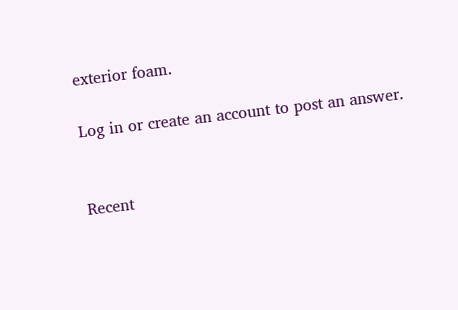exterior foam.

Log in or create an account to post an answer.


Recent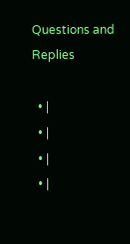Questions and Replies

  • |
  • |
  • |
  • |